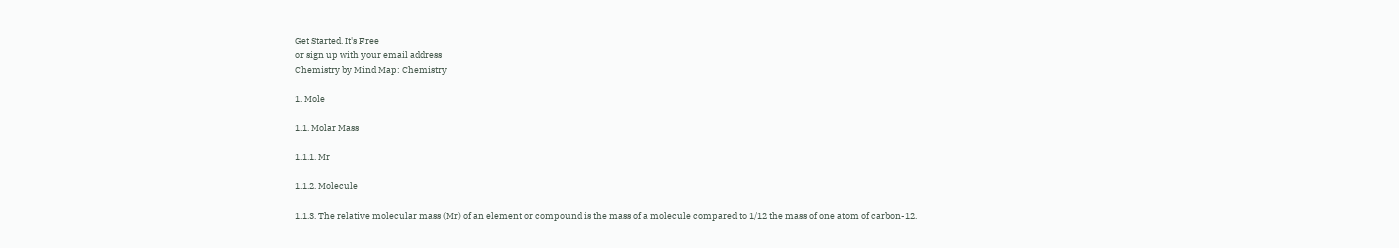Get Started. It's Free
or sign up with your email address
Chemistry by Mind Map: Chemistry

1. Mole

1.1. Molar Mass

1.1.1. Mr

1.1.2. Molecule

1.1.3. The relative molecular mass (Mr) of an element or compound is the mass of a molecule compared to 1/12 the mass of one atom of carbon-12.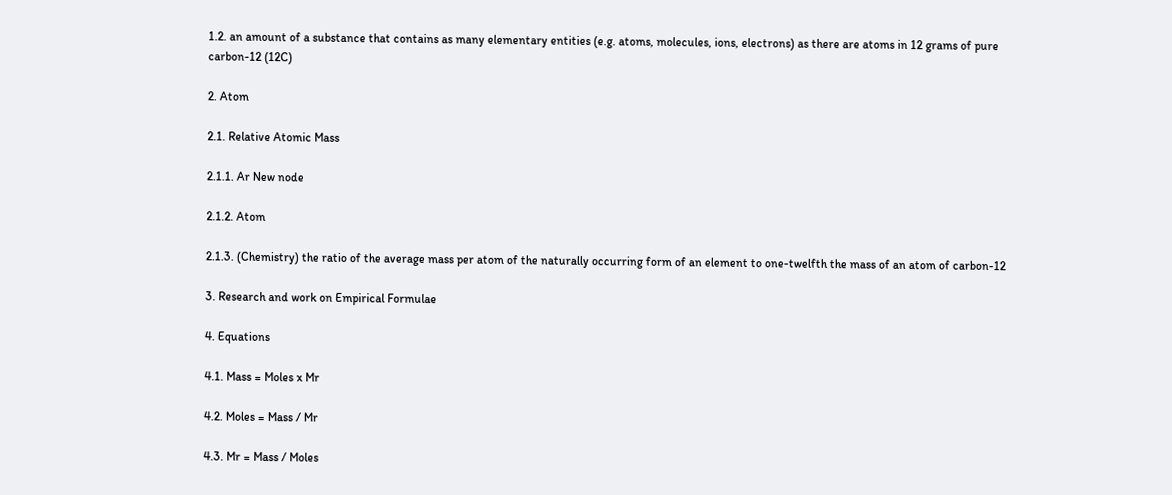1.2. an amount of a substance that contains as many elementary entities (e.g. atoms, molecules, ions, electrons) as there are atoms in 12 grams of pure carbon-12 (12C)

2. Atom

2.1. Relative Atomic Mass

2.1.1. Ar New node

2.1.2. Atom

2.1.3. (Chemistry) the ratio of the average mass per atom of the naturally occurring form of an element to one-twelfth the mass of an atom of carbon-12

3. Research and work on Empirical Formulae

4. Equations

4.1. Mass = Moles x Mr

4.2. Moles = Mass / Mr

4.3. Mr = Mass / Moles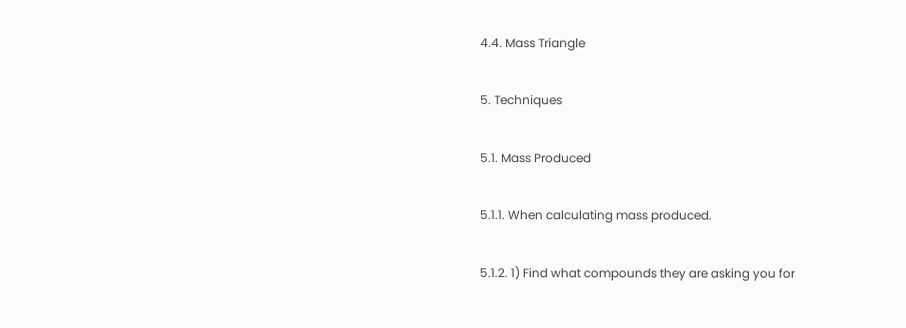4.4. Mass Triangle

5. Techniques

5.1. Mass Produced

5.1.1. When calculating mass produced.

5.1.2. 1) Find what compounds they are asking you for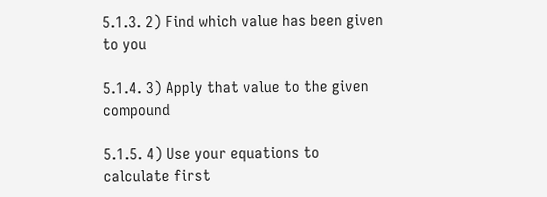5.1.3. 2) Find which value has been given to you

5.1.4. 3) Apply that value to the given compound

5.1.5. 4) Use your equations to calculate first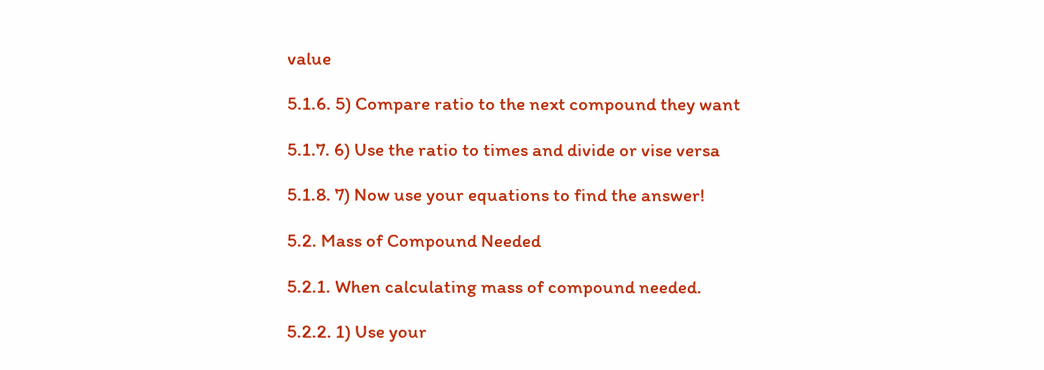value

5.1.6. 5) Compare ratio to the next compound they want

5.1.7. 6) Use the ratio to times and divide or vise versa

5.1.8. 7) Now use your equations to find the answer!

5.2. Mass of Compound Needed

5.2.1. When calculating mass of compound needed.

5.2.2. 1) Use your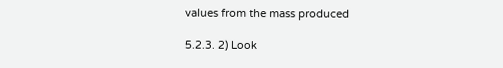values from the mass produced

5.2.3. 2) Look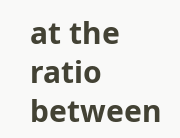at the ratio between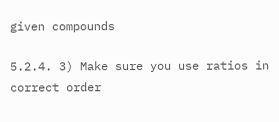given compounds

5.2.4. 3) Make sure you use ratios in correct order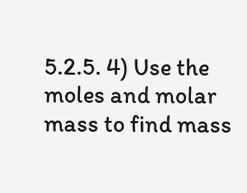5.2.5. 4) Use the moles and molar mass to find mass